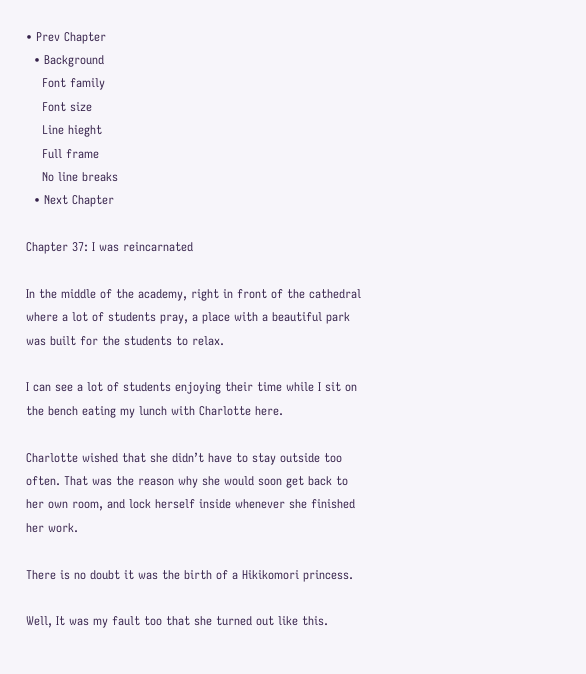• Prev Chapter
  • Background
    Font family
    Font size
    Line hieght
    Full frame
    No line breaks
  • Next Chapter

Chapter 37: I was reincarnated

In the middle of the academy, right in front of the cathedral where a lot of students pray, a place with a beautiful park was built for the students to relax.

I can see a lot of students enjoying their time while I sit on the bench eating my lunch with Charlotte here.

Charlotte wished that she didn’t have to stay outside too often. That was the reason why she would soon get back to her own room, and lock herself inside whenever she finished her work.

There is no doubt it was the birth of a Hikikomori princess.

Well, It was my fault too that she turned out like this.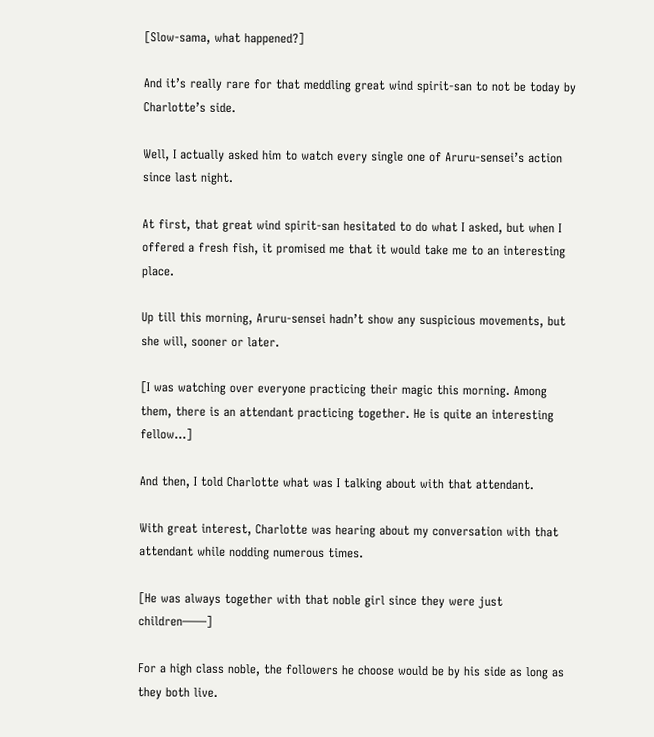[Slow-sama, what happened?]

And it’s really rare for that meddling great wind spirit-san to not be today by Charlotte’s side.

Well, I actually asked him to watch every single one of Aruru-sensei’s action since last night.

At first, that great wind spirit-san hesitated to do what I asked, but when I offered a fresh fish, it promised me that it would take me to an interesting place.

Up till this morning, Aruru-sensei hadn’t show any suspicious movements, but she will, sooner or later.

[I was watching over everyone practicing their magic this morning. Among them, there is an attendant practicing together. He is quite an interesting fellow…]

And then, I told Charlotte what was I talking about with that attendant.

With great interest, Charlotte was hearing about my conversation with that attendant while nodding numerous times.

[He was always together with that noble girl since they were just children——]

For a high class noble, the followers he choose would be by his side as long as they both live.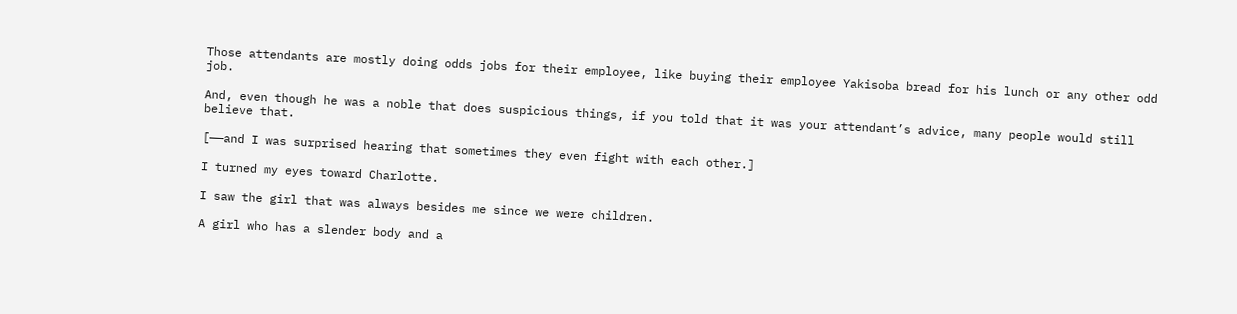Those attendants are mostly doing odds jobs for their employee, like buying their employee Yakisoba bread for his lunch or any other odd job.

And, even though he was a noble that does suspicious things, if you told that it was your attendant’s advice, many people would still believe that.

[——and I was surprised hearing that sometimes they even fight with each other.]

I turned my eyes toward Charlotte.

I saw the girl that was always besides me since we were children.

A girl who has a slender body and a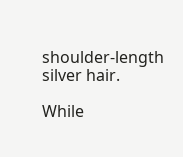shoulder-length silver hair.

While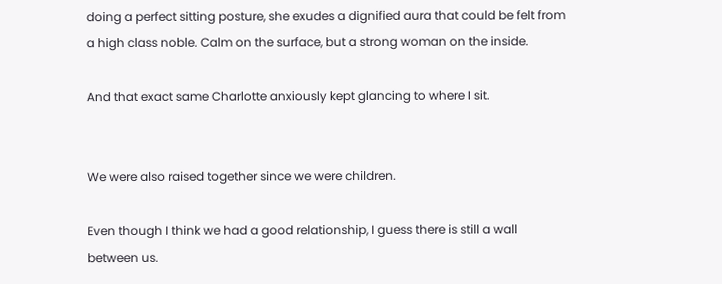doing a perfect sitting posture, she exudes a dignified aura that could be felt from a high class noble. Calm on the surface, but a strong woman on the inside.

And that exact same Charlotte anxiously kept glancing to where I sit.


We were also raised together since we were children.

Even though I think we had a good relationship, I guess there is still a wall between us.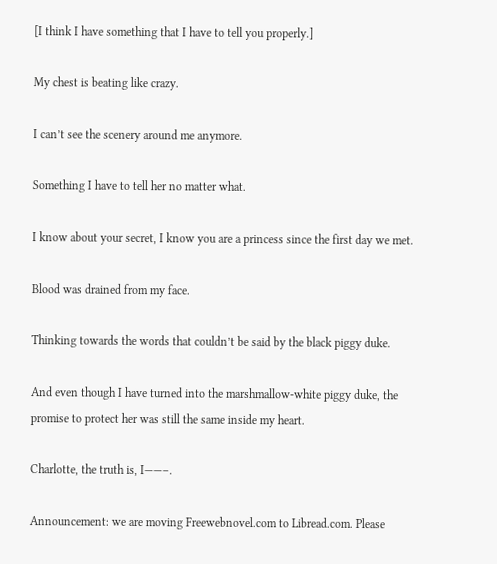[I think I have something that I have to tell you properly.]

My chest is beating like crazy.

I can’t see the scenery around me anymore.

Something I have to tell her no matter what.

I know about your secret, I know you are a princess since the first day we met.

Blood was drained from my face.

Thinking towards the words that couldn’t be said by the black piggy duke.

And even though I have turned into the marshmallow-white piggy duke, the promise to protect her was still the same inside my heart.

Charlotte, the truth is, I——–.

Announcement: we are moving Freewebnovel.com to Libread.com. Please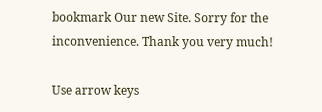bookmark Our new Site. Sorry for the inconvenience. Thank you very much!

Use arrow keys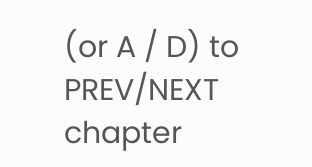(or A / D) to PREV/NEXT chapter